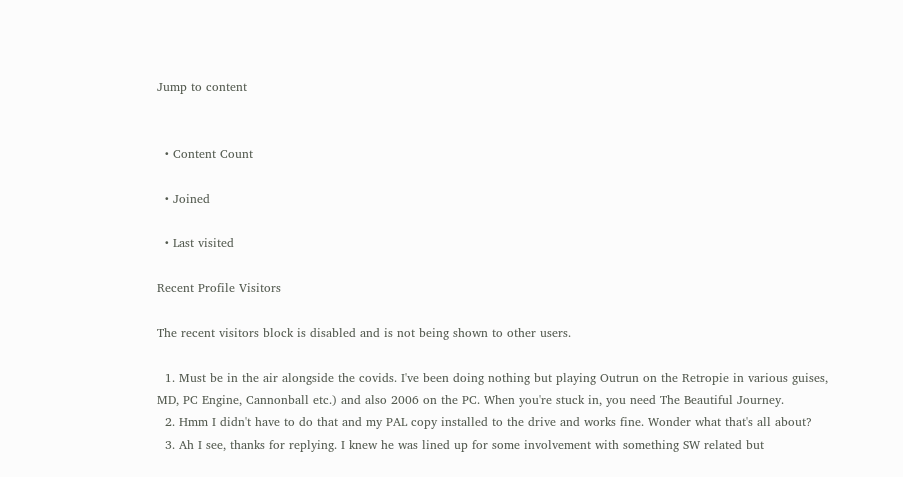Jump to content


  • Content Count

  • Joined

  • Last visited

Recent Profile Visitors

The recent visitors block is disabled and is not being shown to other users.

  1. Must be in the air alongside the covids. I've been doing nothing but playing Outrun on the Retropie in various guises, MD, PC Engine, Cannonball etc.) and also 2006 on the PC. When you're stuck in, you need The Beautiful Journey.
  2. Hmm I didn't have to do that and my PAL copy installed to the drive and works fine. Wonder what that's all about?
  3. Ah I see, thanks for replying. I knew he was lined up for some involvement with something SW related but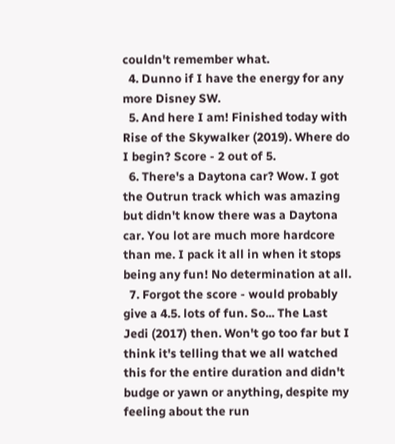couldn't remember what.
  4. Dunno if I have the energy for any more Disney SW.
  5. And here I am! Finished today with Rise of the Skywalker (2019). Where do I begin? Score - 2 out of 5.
  6. There's a Daytona car? Wow. I got the Outrun track which was amazing but didn't know there was a Daytona car. You lot are much more hardcore than me. I pack it all in when it stops being any fun! No determination at all.
  7. Forgot the score - would probably give a 4.5. lots of fun. So... The Last Jedi (2017) then. Won't go too far but I think it's telling that we all watched this for the entire duration and didn't budge or yawn or anything, despite my feeling about the run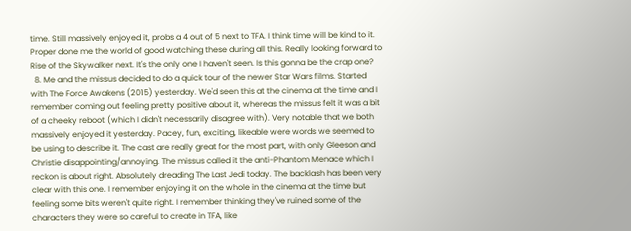time. Still massively enjoyed it, probs a 4 out of 5 next to TFA. I think time will be kind to it. Proper done me the world of good watching these during all this. Really looking forward to Rise of the Skywalker next. It's the only one I haven't seen. Is this gonna be the crap one?
  8. Me and the missus decided to do a quick tour of the newer Star Wars films. Started with The Force Awakens (2015) yesterday. We'd seen this at the cinema at the time and I remember coming out feeling pretty positive about it, whereas the missus felt it was a bit of a cheeky reboot (which I didn't necessarily disagree with). Very notable that we both massively enjoyed it yesterday. Pacey, fun, exciting, likeable were words we seemed to be using to describe it. The cast are really great for the most part, with only Gleeson and Christie disappointing/annoying. The missus called it the anti-Phantom Menace which I reckon is about right. Absolutely dreading The Last Jedi today. The backlash has been very clear with this one. I remember enjoying it on the whole in the cinema at the time but feeling some bits weren't quite right. I remember thinking they've ruined some of the characters they were so careful to create in TFA, like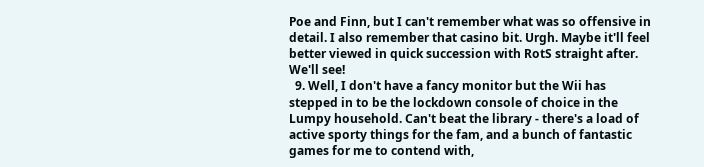Poe and Finn, but I can't remember what was so offensive in detail. I also remember that casino bit. Urgh. Maybe it'll feel better viewed in quick succession with RotS straight after. We'll see!
  9. Well, I don't have a fancy monitor but the Wii has stepped in to be the lockdown console of choice in the Lumpy household. Can't beat the library - there's a load of active sporty things for the fam, and a bunch of fantastic games for me to contend with,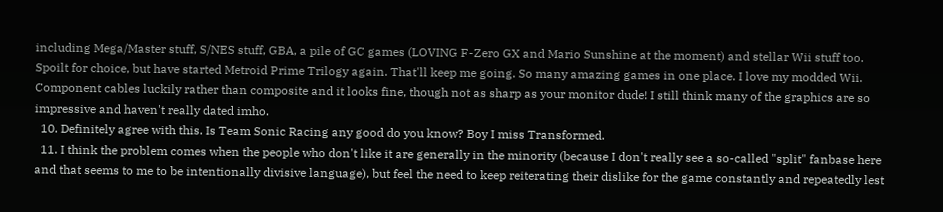including Mega/Master stuff, S/NES stuff, GBA, a pile of GC games (LOVING F-Zero GX and Mario Sunshine at the moment) and stellar Wii stuff too. Spoilt for choice, but have started Metroid Prime Trilogy again. That'll keep me going. So many amazing games in one place. I love my modded Wii. Component cables luckily rather than composite and it looks fine, though not as sharp as your monitor dude! I still think many of the graphics are so impressive and haven't really dated imho.
  10. Definitely agree with this. Is Team Sonic Racing any good do you know? Boy I miss Transformed.
  11. I think the problem comes when the people who don't like it are generally in the minority (because I don't really see a so-called "split" fanbase here and that seems to me to be intentionally divisive language), but feel the need to keep reiterating their dislike for the game constantly and repeatedly lest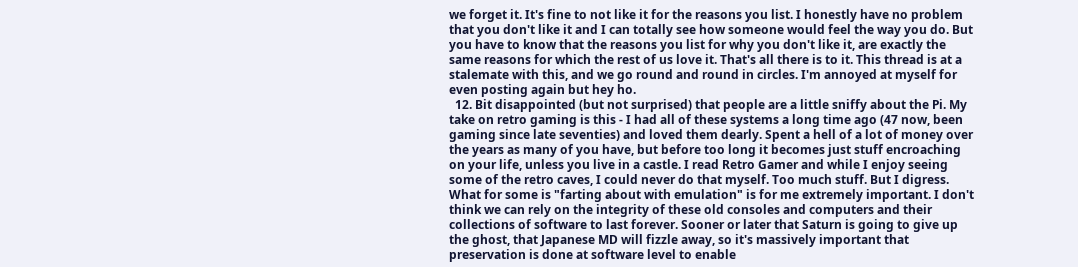we forget it. It's fine to not like it for the reasons you list. I honestly have no problem that you don't like it and I can totally see how someone would feel the way you do. But you have to know that the reasons you list for why you don't like it, are exactly the same reasons for which the rest of us love it. That's all there is to it. This thread is at a stalemate with this, and we go round and round in circles. I'm annoyed at myself for even posting again but hey ho.
  12. Bit disappointed (but not surprised) that people are a little sniffy about the Pi. My take on retro gaming is this - I had all of these systems a long time ago (47 now, been gaming since late seventies) and loved them dearly. Spent a hell of a lot of money over the years as many of you have, but before too long it becomes just stuff encroaching on your life, unless you live in a castle. I read Retro Gamer and while I enjoy seeing some of the retro caves, I could never do that myself. Too much stuff. But I digress. What for some is "farting about with emulation" is for me extremely important. I don't think we can rely on the integrity of these old consoles and computers and their collections of software to last forever. Sooner or later that Saturn is going to give up the ghost, that Japanese MD will fizzle away, so it's massively important that preservation is done at software level to enable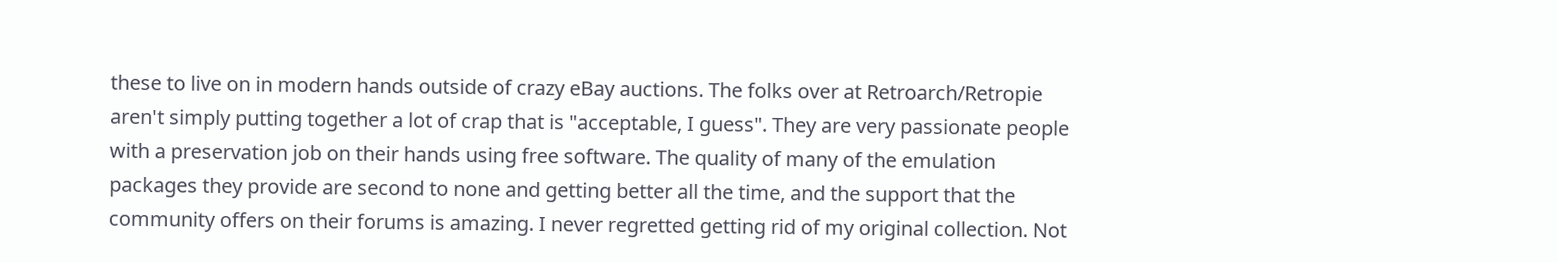these to live on in modern hands outside of crazy eBay auctions. The folks over at Retroarch/Retropie aren't simply putting together a lot of crap that is "acceptable, I guess". They are very passionate people with a preservation job on their hands using free software. The quality of many of the emulation packages they provide are second to none and getting better all the time, and the support that the community offers on their forums is amazing. I never regretted getting rid of my original collection. Not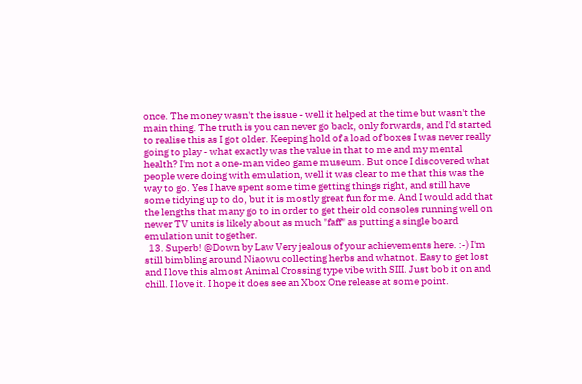once. The money wasn't the issue - well it helped at the time but wasn't the main thing. The truth is you can never go back, only forwards, and I'd started to realise this as I got older. Keeping hold of a load of boxes I was never really going to play - what exactly was the value in that to me and my mental health? I'm not a one-man video game museum. But once I discovered what people were doing with emulation, well it was clear to me that this was the way to go. Yes I have spent some time getting things right, and still have some tidying up to do, but it is mostly great fun for me. And I would add that the lengths that many go to in order to get their old consoles running well on newer TV units is likely about as much "faff" as putting a single board emulation unit together.
  13. Superb! @Down by Law Very jealous of your achievements here. :-) I'm still bimbling around Niaowu collecting herbs and whatnot. Easy to get lost and I love this almost Animal Crossing type vibe with SIII. Just bob it on and chill. I love it. I hope it does see an Xbox One release at some point.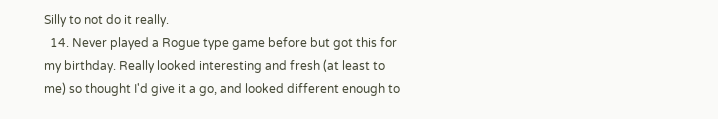Silly to not do it really.
  14. Never played a Rogue type game before but got this for my birthday. Really looked interesting and fresh (at least to me) so thought I'd give it a go, and looked different enough to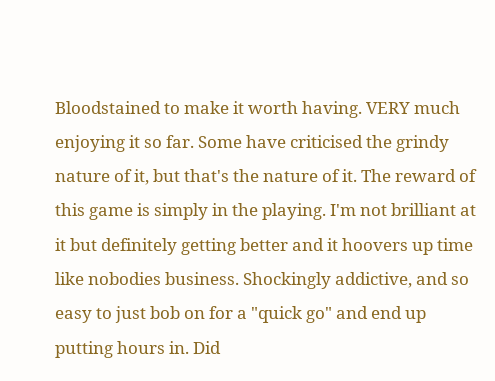Bloodstained to make it worth having. VERY much enjoying it so far. Some have criticised the grindy nature of it, but that's the nature of it. The reward of this game is simply in the playing. I'm not brilliant at it but definitely getting better and it hoovers up time like nobodies business. Shockingly addictive, and so easy to just bob on for a "quick go" and end up putting hours in. Did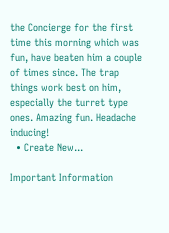the Concierge for the first time this morning which was fun, have beaten him a couple of times since. The trap things work best on him, especially the turret type ones. Amazing fun. Headache inducing!
  • Create New...

Important Information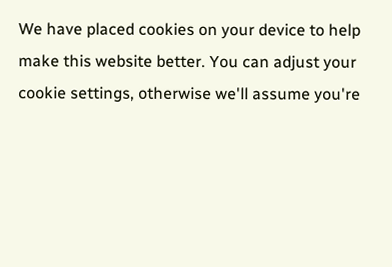We have placed cookies on your device to help make this website better. You can adjust your cookie settings, otherwise we'll assume you're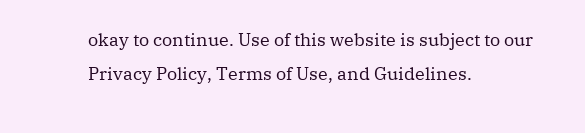okay to continue. Use of this website is subject to our Privacy Policy, Terms of Use, and Guidelines.